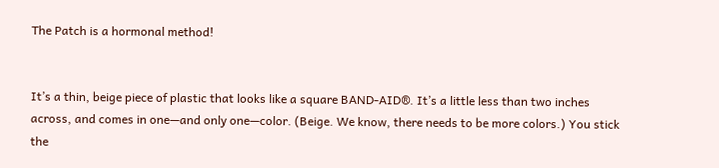The Patch is a hormonal method!


It’s a thin, beige piece of plastic that looks like a square BAND-AID®. It’s a little less than two inches across, and comes in one—and only one—color. (Beige. We know, there needs to be more colors.) You stick the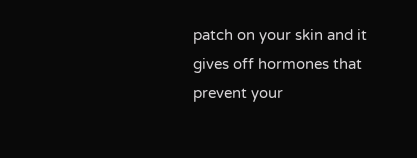patch on your skin and it gives off hormones that prevent your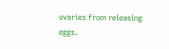ovaries from releasing eggs.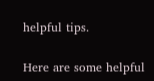helpful tips.

Here are some helpful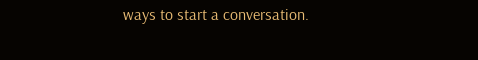ways to start a conversation.